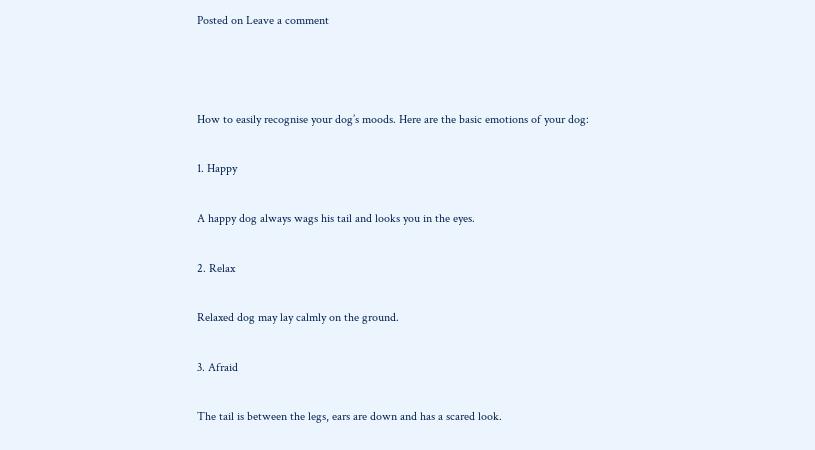Posted on Leave a comment



How to easily recognise your dog’s moods. Here are the basic emotions of your dog:

1. Happy

A happy dog always wags his tail and looks you in the eyes.

2. Relax

Relaxed dog may lay calmly on the ground.

3. Afraid

The tail is between the legs, ears are down and has a scared look.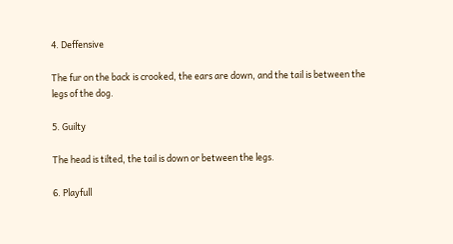4. Deffensive

The fur on the back is crooked, the ears are down, and the tail is between the legs of the dog.

5. Guilty

The head is tilted, the tail is down or between the legs.

6. Playfull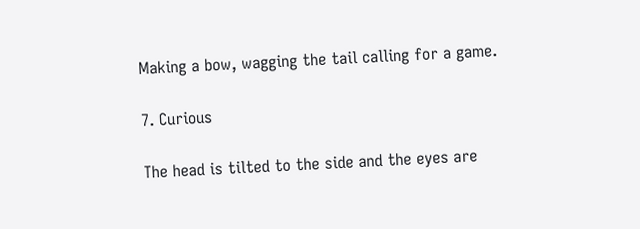Making a bow, wagging the tail calling for a game.

7. Curious

The head is tilted to the side and the eyes are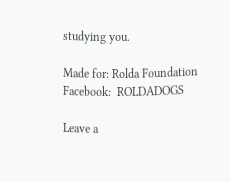studying you.

Made for: Rolda Foundation
Facebook:  ROLDADOGS

Leave a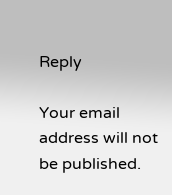Reply

Your email address will not be published.